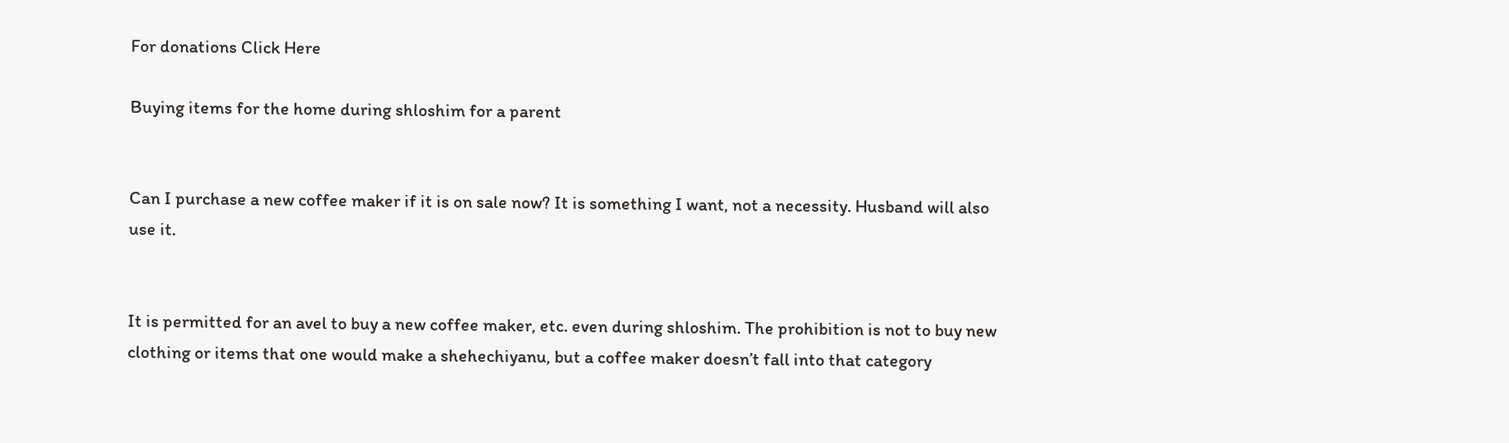For donations Click Here

Buying items for the home during shloshim for a parent


Can I purchase a new coffee maker if it is on sale now? It is something I want, not a necessity. Husband will also use it.


It is permitted for an avel to buy a new coffee maker, etc. even during shloshim. The prohibition is not to buy new clothing or items that one would make a shehechiyanu, but a coffee maker doesn’t fall into that category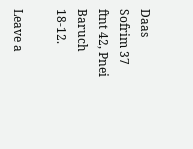Daas Sofrim 37 ftnt 42, Pnei Baruch 18-12.

Leave a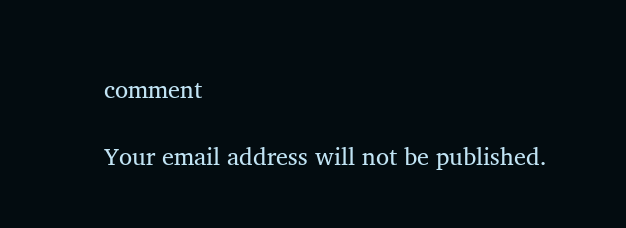comment

Your email address will not be published.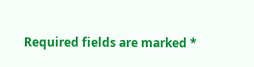Required fields are marked *